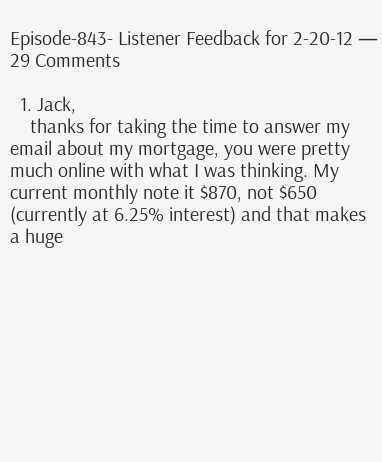Episode-843- Listener Feedback for 2-20-12 — 29 Comments

  1. Jack,
    thanks for taking the time to answer my email about my mortgage, you were pretty much online with what I was thinking. My current monthly note it $870, not $650 (currently at 6.25% interest) and that makes a huge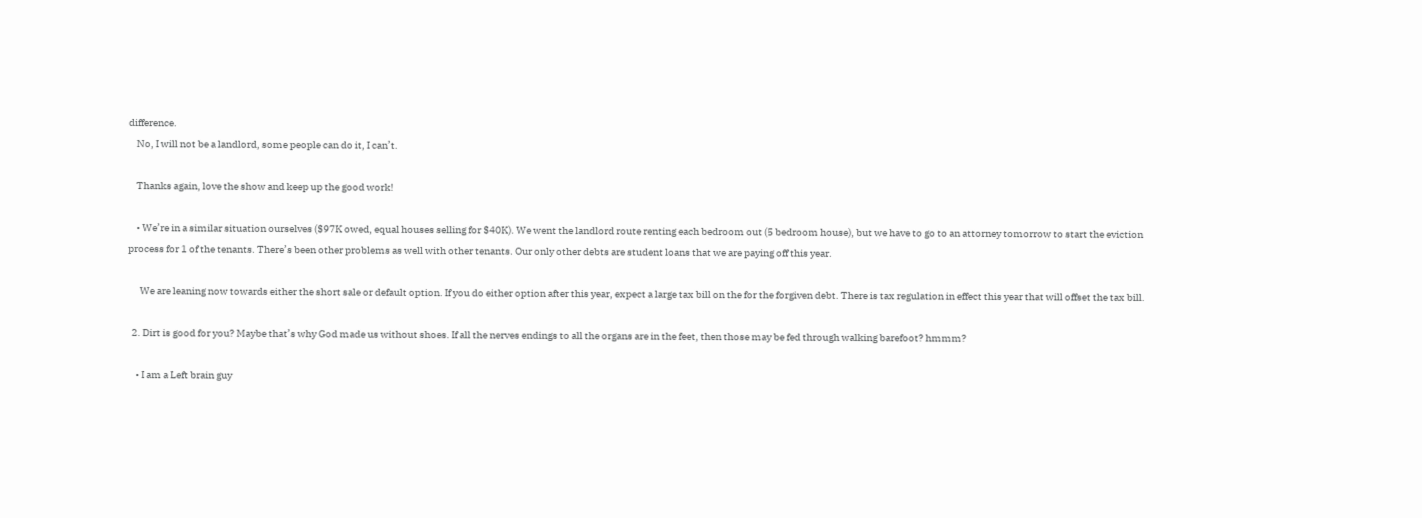difference.
    No, I will not be a landlord, some people can do it, I can’t.

    Thanks again, love the show and keep up the good work!

    • We’re in a similar situation ourselves ($97K owed, equal houses selling for $40K). We went the landlord route renting each bedroom out (5 bedroom house), but we have to go to an attorney tomorrow to start the eviction process for 1 of the tenants. There’s been other problems as well with other tenants. Our only other debts are student loans that we are paying off this year.

      We are leaning now towards either the short sale or default option. If you do either option after this year, expect a large tax bill on the for the forgiven debt. There is tax regulation in effect this year that will offset the tax bill.

  2. Dirt is good for you? Maybe that’s why God made us without shoes. If all the nerves endings to all the organs are in the feet, then those may be fed through walking barefoot? hmmm?

    • I am a Left brain guy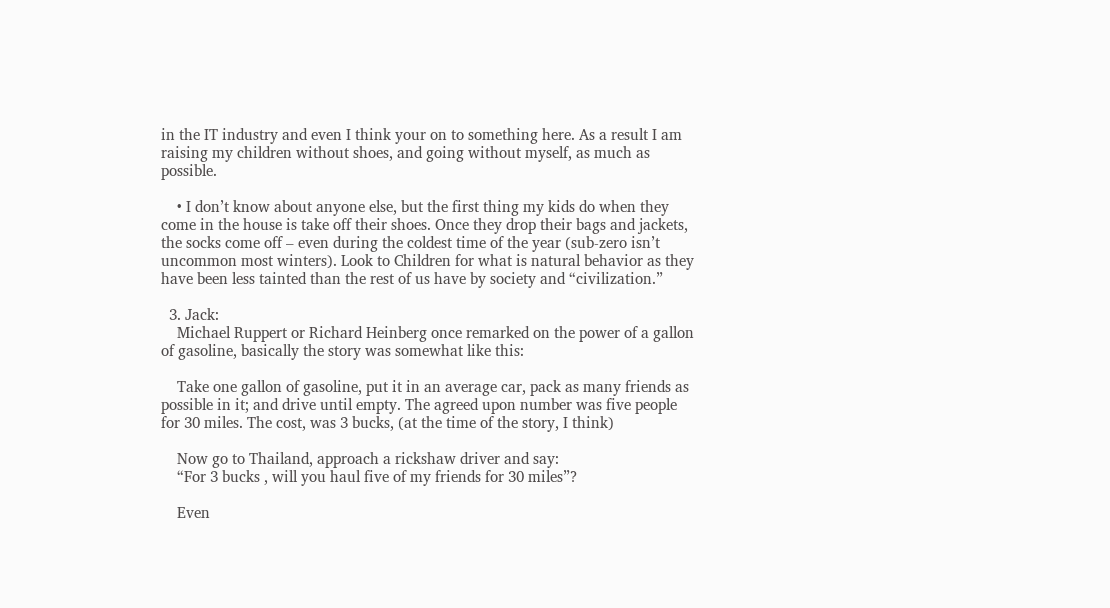in the IT industry and even I think your on to something here. As a result I am raising my children without shoes, and going without myself, as much as possible.

    • I don’t know about anyone else, but the first thing my kids do when they come in the house is take off their shoes. Once they drop their bags and jackets, the socks come off – even during the coldest time of the year (sub-zero isn’t uncommon most winters). Look to Children for what is natural behavior as they have been less tainted than the rest of us have by society and “civilization.”

  3. Jack:
    Michael Ruppert or Richard Heinberg once remarked on the power of a gallon of gasoline, basically the story was somewhat like this:

    Take one gallon of gasoline, put it in an average car, pack as many friends as possible in it; and drive until empty. The agreed upon number was five people for 30 miles. The cost, was 3 bucks, (at the time of the story, I think)

    Now go to Thailand, approach a rickshaw driver and say:
    “For 3 bucks , will you haul five of my friends for 30 miles”?

    Even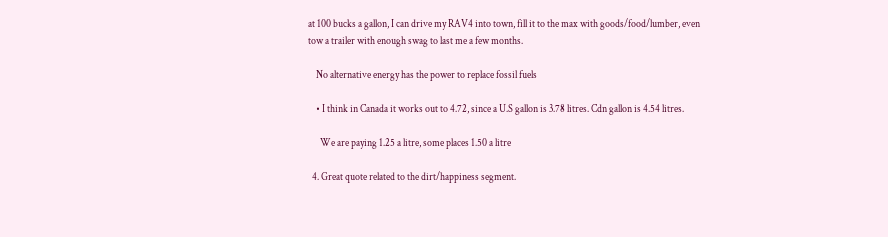at 100 bucks a gallon, I can drive my RAV4 into town, fill it to the max with goods/food/lumber, even tow a trailer with enough swag to last me a few months.

    No alternative energy has the power to replace fossil fuels

    • I think in Canada it works out to 4.72, since a U.S gallon is 3.78 litres. Cdn gallon is 4.54 litres.

      We are paying 1.25 a litre, some places 1.50 a litre

  4. Great quote related to the dirt/happiness segment.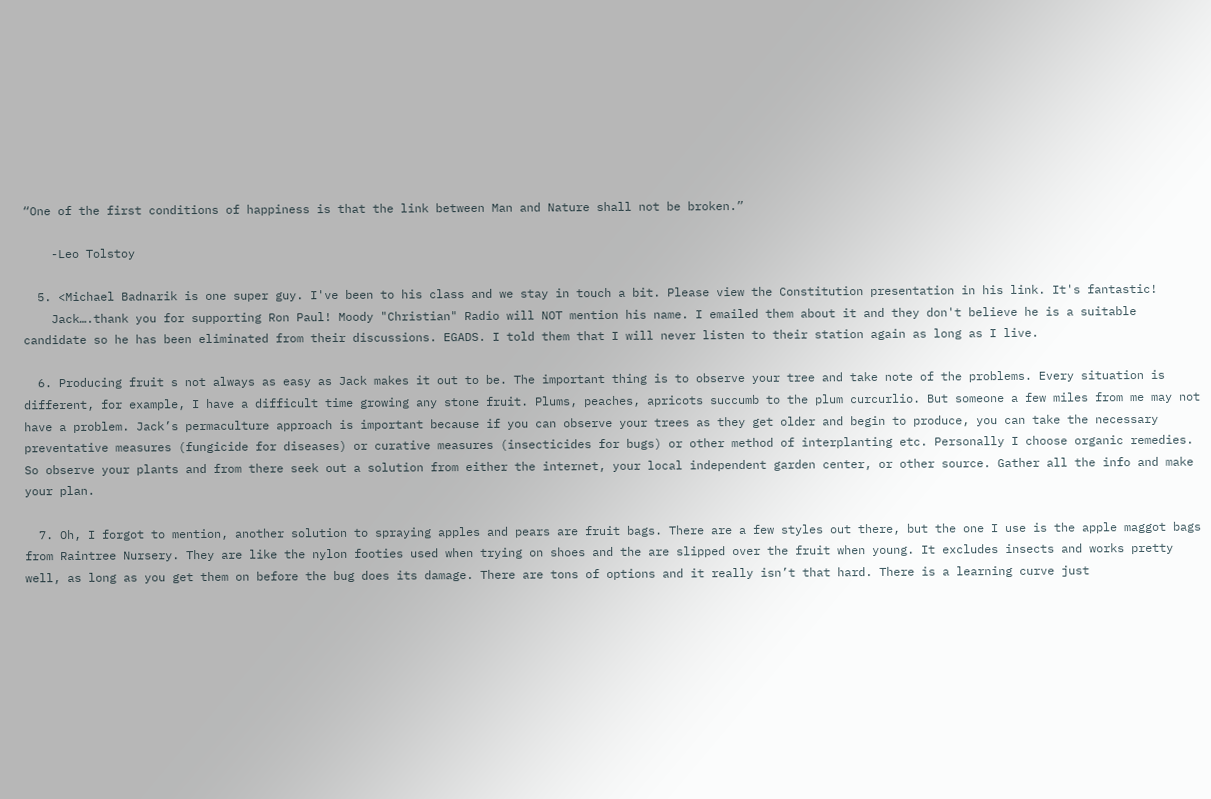“One of the first conditions of happiness is that the link between Man and Nature shall not be broken.”

    -Leo Tolstoy

  5. <Michael Badnarik is one super guy. I've been to his class and we stay in touch a bit. Please view the Constitution presentation in his link. It's fantastic!
    Jack….thank you for supporting Ron Paul! Moody "Christian" Radio will NOT mention his name. I emailed them about it and they don't believe he is a suitable candidate so he has been eliminated from their discussions. EGADS. I told them that I will never listen to their station again as long as I live.

  6. Producing fruit s not always as easy as Jack makes it out to be. The important thing is to observe your tree and take note of the problems. Every situation is different, for example, I have a difficult time growing any stone fruit. Plums, peaches, apricots succumb to the plum curcurlio. But someone a few miles from me may not have a problem. Jack’s permaculture approach is important because if you can observe your trees as they get older and begin to produce, you can take the necessary preventative measures (fungicide for diseases) or curative measures (insecticides for bugs) or other method of interplanting etc. Personally I choose organic remedies. So observe your plants and from there seek out a solution from either the internet, your local independent garden center, or other source. Gather all the info and make your plan.

  7. Oh, I forgot to mention, another solution to spraying apples and pears are fruit bags. There are a few styles out there, but the one I use is the apple maggot bags from Raintree Nursery. They are like the nylon footies used when trying on shoes and the are slipped over the fruit when young. It excludes insects and works pretty well, as long as you get them on before the bug does its damage. There are tons of options and it really isn’t that hard. There is a learning curve just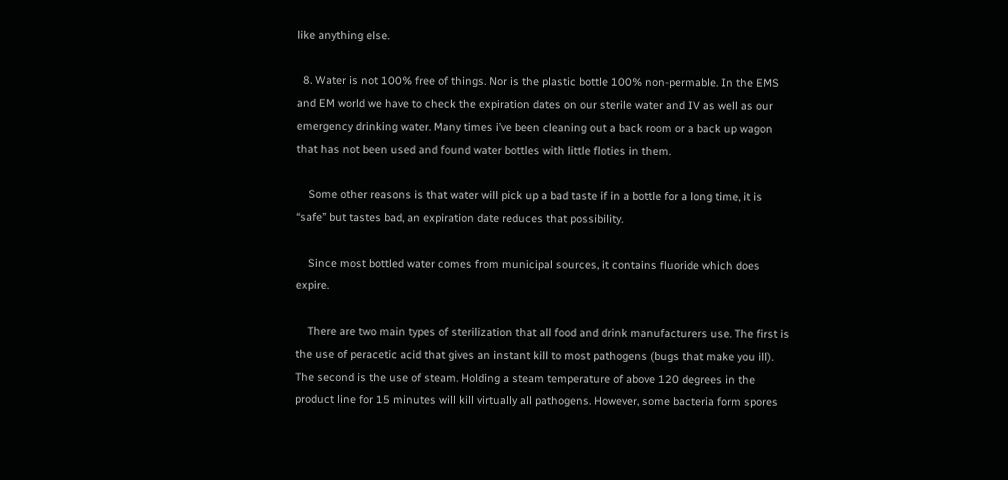like anything else.

  8. Water is not 100% free of things. Nor is the plastic bottle 100% non-permable. In the EMS and EM world we have to check the expiration dates on our sterile water and IV as well as our emergency drinking water. Many times i’ve been cleaning out a back room or a back up wagon that has not been used and found water bottles with little floties in them.

    Some other reasons is that water will pick up a bad taste if in a bottle for a long time, it is “safe” but tastes bad, an expiration date reduces that possibility.

    Since most bottled water comes from municipal sources, it contains fluoride which does expire.

    There are two main types of sterilization that all food and drink manufacturers use. The first is the use of peracetic acid that gives an instant kill to most pathogens (bugs that make you ill). The second is the use of steam. Holding a steam temperature of above 120 degrees in the product line for 15 minutes will kill virtually all pathogens. However, some bacteria form spores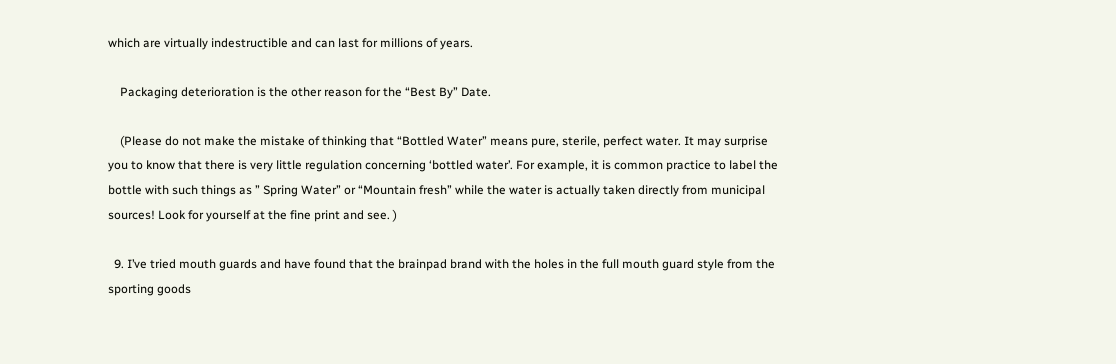which are virtually indestructible and can last for millions of years.

    Packaging deterioration is the other reason for the “Best By” Date.

    (Please do not make the mistake of thinking that “Bottled Water” means pure, sterile, perfect water. It may surprise you to know that there is very little regulation concerning ‘bottled water’. For example, it is common practice to label the bottle with such things as ” Spring Water” or “Mountain fresh” while the water is actually taken directly from municipal sources! Look for yourself at the fine print and see. )

  9. I’ve tried mouth guards and have found that the brainpad brand with the holes in the full mouth guard style from the sporting goods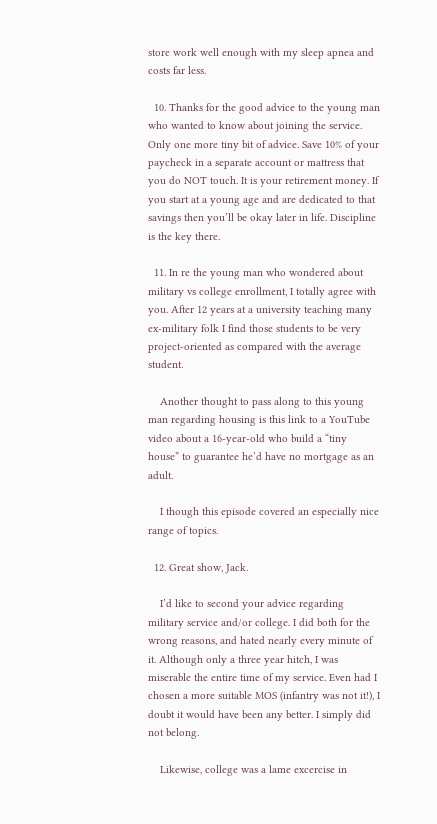store work well enough with my sleep apnea and costs far less.

  10. Thanks for the good advice to the young man who wanted to know about joining the service. Only one more tiny bit of advice. Save 10% of your paycheck in a separate account or mattress that you do NOT touch. It is your retirement money. If you start at a young age and are dedicated to that savings then you’ll be okay later in life. Discipline is the key there.

  11. In re the young man who wondered about military vs college enrollment, I totally agree with you. After 12 years at a university teaching many ex-military folk I find those students to be very project-oriented as compared with the average student.

    Another thought to pass along to this young man regarding housing is this link to a YouTube video about a 16-year-old who build a “tiny house” to guarantee he’d have no mortgage as an adult.

    I though this episode covered an especially nice range of topics.

  12. Great show, Jack.

    I’d like to second your advice regarding military service and/or college. I did both for the wrong reasons, and hated nearly every minute of it. Although only a three year hitch, I was miserable the entire time of my service. Even had I chosen a more suitable MOS (infantry was not it!), I doubt it would have been any better. I simply did not belong.

    Likewise, college was a lame excercise in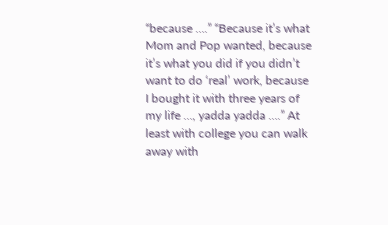“because ….” “Because it’s what Mom and Pop wanted, because it’s what you did if you didn’t want to do ‘real’ work, because I bought it with three years of my life …, yadda yadda ….” At least with college you can walk away with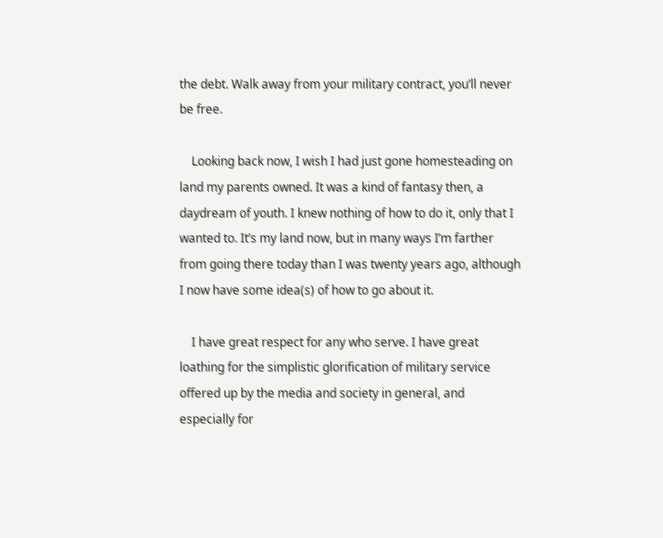the debt. Walk away from your military contract, you’ll never be free.

    Looking back now, I wish I had just gone homesteading on land my parents owned. It was a kind of fantasy then, a daydream of youth. I knew nothing of how to do it, only that I wanted to. It’s my land now, but in many ways I’m farther from going there today than I was twenty years ago, although I now have some idea(s) of how to go about it.

    I have great respect for any who serve. I have great loathing for the simplistic glorification of military service offered up by the media and society in general, and especially for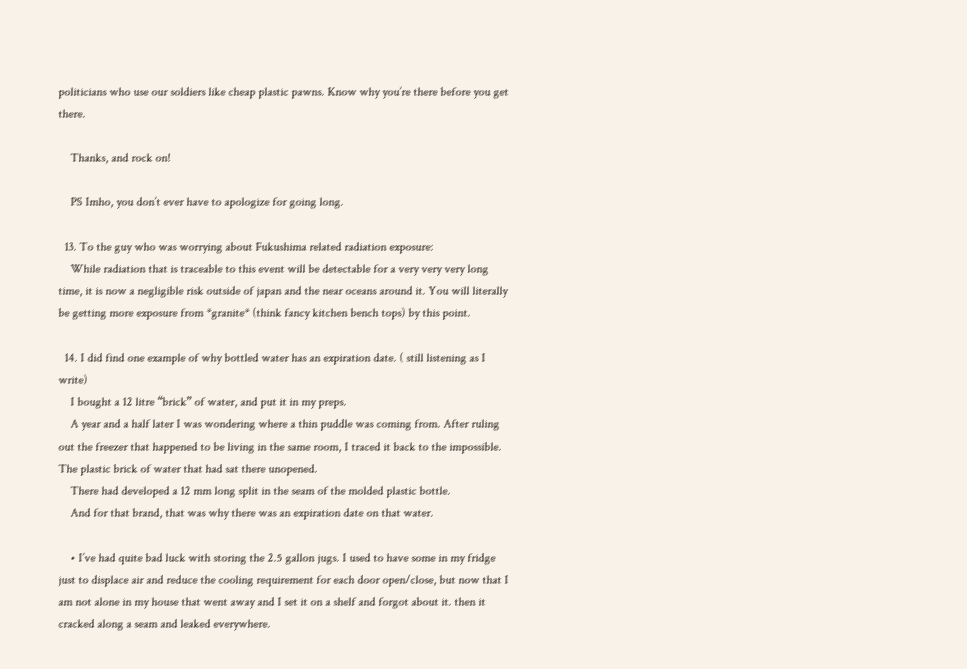politicians who use our soldiers like cheap plastic pawns. Know why you’re there before you get there.

    Thanks, and rock on!

    PS Imho, you don’t ever have to apologize for going long.

  13. To the guy who was worrying about Fukushima related radiation exposure:
    While radiation that is traceable to this event will be detectable for a very very very long time, it is now a negligible risk outside of japan and the near oceans around it. You will literally be getting more exposure from *granite* (think fancy kitchen bench tops) by this point.

  14. I did find one example of why bottled water has an expiration date. ( still listening as I write)
    I bought a 12 litre “brick” of water, and put it in my preps.
    A year and a half later I was wondering where a thin puddle was coming from. After ruling out the freezer that happened to be living in the same room, I traced it back to the impossible. The plastic brick of water that had sat there unopened.
    There had developed a 12 mm long split in the seam of the molded plastic bottle.
    And for that brand, that was why there was an expiration date on that water.

    • I’ve had quite bad luck with storing the 2.5 gallon jugs. I used to have some in my fridge just to displace air and reduce the cooling requirement for each door open/close, but now that I am not alone in my house that went away and I set it on a shelf and forgot about it. then it cracked along a seam and leaked everywhere.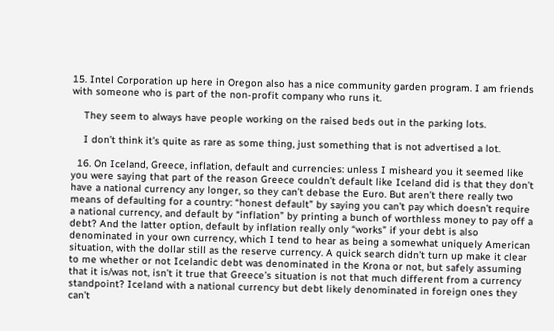15. Intel Corporation up here in Oregon also has a nice community garden program. I am friends with someone who is part of the non-profit company who runs it.

    They seem to always have people working on the raised beds out in the parking lots.

    I don’t think it’s quite as rare as some thing, just something that is not advertised a lot.

  16. On Iceland, Greece, inflation, default and currencies: unless I misheard you it seemed like you were saying that part of the reason Greece couldn’t default like Iceland did is that they don’t have a national currency any longer, so they can’t debase the Euro. But aren’t there really two means of defaulting for a country: “honest default” by saying you can’t pay which doesn’t require a national currency, and default by “inflation” by printing a bunch of worthless money to pay off a debt? And the latter option, default by inflation really only “works” if your debt is also denominated in your own currency, which I tend to hear as being a somewhat uniquely American situation, with the dollar still as the reserve currency. A quick search didn’t turn up make it clear to me whether or not Icelandic debt was denominated in the Krona or not, but safely assuming that it is/was not, isn’t it true that Greece’s situation is not that much different from a currency standpoint? Iceland with a national currency but debt likely denominated in foreign ones they can’t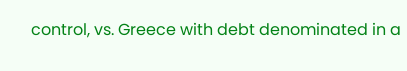control, vs. Greece with debt denominated in a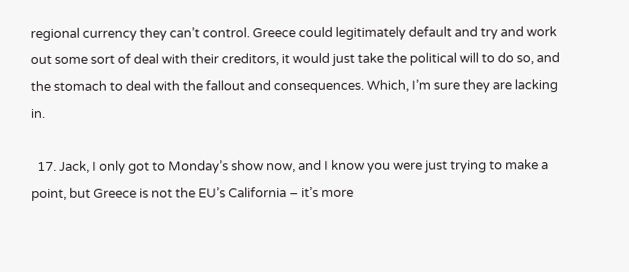regional currency they can’t control. Greece could legitimately default and try and work out some sort of deal with their creditors, it would just take the political will to do so, and the stomach to deal with the fallout and consequences. Which, I’m sure they are lacking in.

  17. Jack, I only got to Monday’s show now, and I know you were just trying to make a point, but Greece is not the EU’s California – it’s more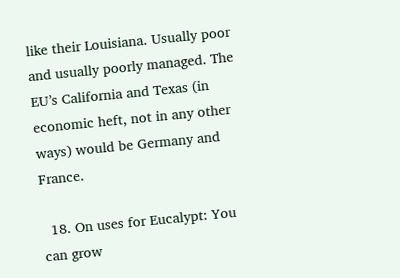like their Louisiana. Usually poor and usually poorly managed. The EU’s California and Texas (in economic heft, not in any other ways) would be Germany and France.

  18. On uses for Eucalypt: You can grow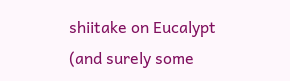shiitake on Eucalypt (and surely some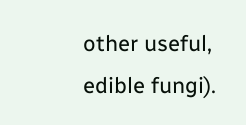other useful, edible fungi).